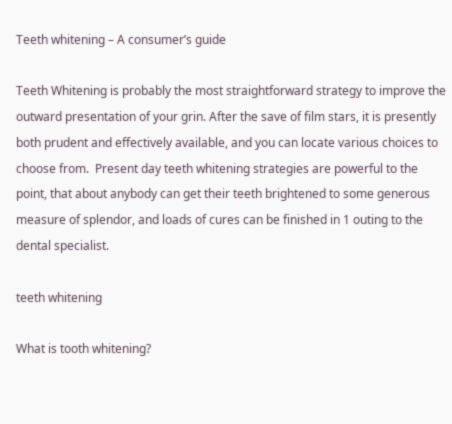Teeth whitening – A consumer’s guide

Teeth Whitening is probably the most straightforward strategy to improve the outward presentation of your grin. After the save of film stars, it is presently both prudent and effectively available, and you can locate various choices to choose from.  Present day teeth whitening strategies are powerful to the point, that about anybody can get their teeth brightened to some generous measure of splendor, and loads of cures can be finished in 1 outing to the dental specialist.

teeth whitening

What is tooth whitening?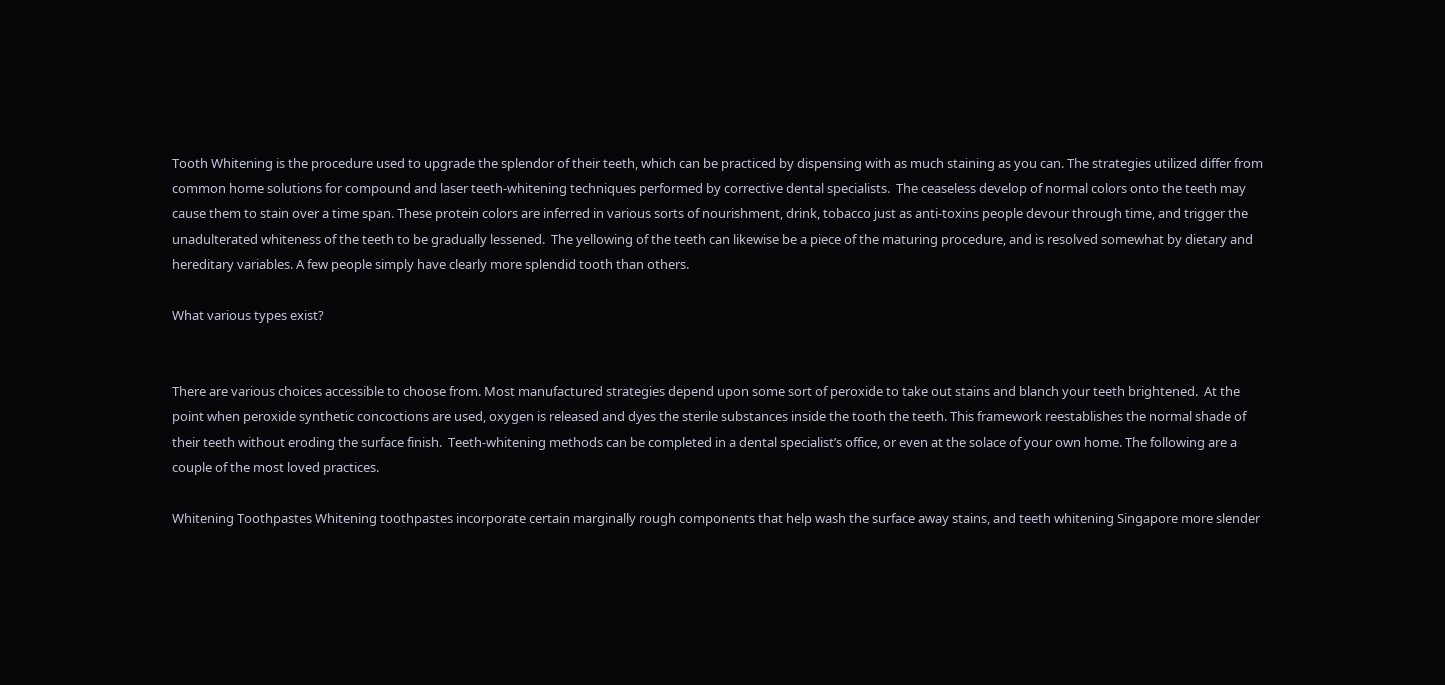Tooth Whitening is the procedure used to upgrade the splendor of their teeth, which can be practiced by dispensing with as much staining as you can. The strategies utilized differ from common home solutions for compound and laser teeth-whitening techniques performed by corrective dental specialists.  The ceaseless develop of normal colors onto the teeth may cause them to stain over a time span. These protein colors are inferred in various sorts of nourishment, drink, tobacco just as anti-toxins people devour through time, and trigger the unadulterated whiteness of the teeth to be gradually lessened.  The yellowing of the teeth can likewise be a piece of the maturing procedure, and is resolved somewhat by dietary and hereditary variables. A few people simply have clearly more splendid tooth than others.

What various types exist?


There are various choices accessible to choose from. Most manufactured strategies depend upon some sort of peroxide to take out stains and blanch your teeth brightened.  At the point when peroxide synthetic concoctions are used, oxygen is released and dyes the sterile substances inside the tooth the teeth. This framework reestablishes the normal shade of their teeth without eroding the surface finish.  Teeth-whitening methods can be completed in a dental specialist’s office, or even at the solace of your own home. The following are a couple of the most loved practices.

Whitening Toothpastes Whitening toothpastes incorporate certain marginally rough components that help wash the surface away stains, and teeth whitening Singapore more slender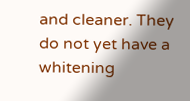and cleaner. They do not yet have a whitening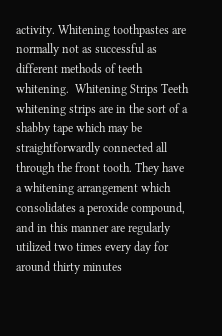activity. Whitening toothpastes are normally not as successful as different methods of teeth whitening.  Whitening Strips Teeth whitening strips are in the sort of a shabby tape which may be straightforwardly connected all through the front tooth. They have a whitening arrangement which consolidates a peroxide compound, and in this manner are regularly utilized two times every day for around thirty minutes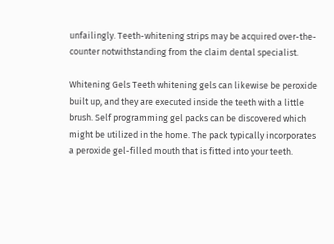unfailingly. Teeth-whitening strips may be acquired over-the-counter notwithstanding from the claim dental specialist.

Whitening Gels Teeth whitening gels can likewise be peroxide built up, and they are executed inside the teeth with a little brush. Self programming gel packs can be discovered which might be utilized in the home. The pack typically incorporates a peroxide gel-filled mouth that is fitted into your teeth.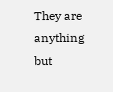They are anything but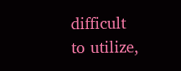difficult to utilize,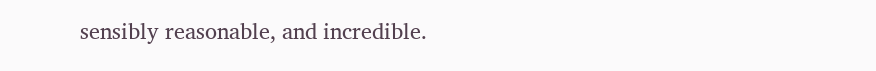sensibly reasonable, and incredible.